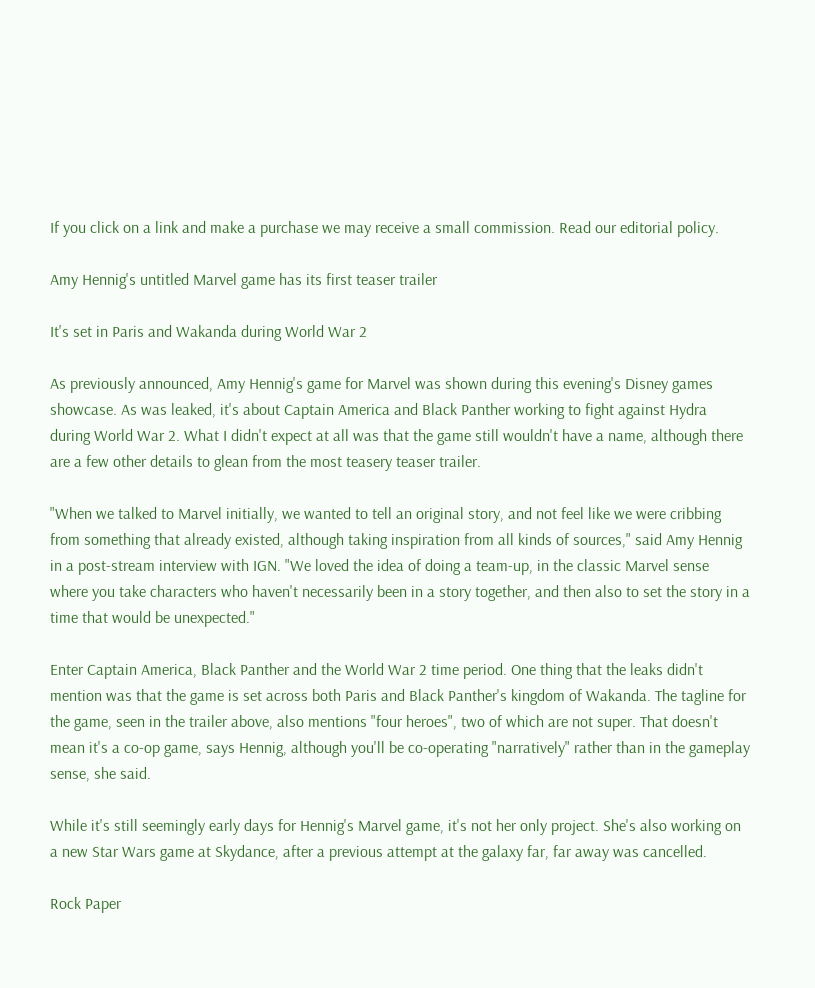If you click on a link and make a purchase we may receive a small commission. Read our editorial policy.

Amy Hennig's untitled Marvel game has its first teaser trailer

It's set in Paris and Wakanda during World War 2

As previously announced, Amy Hennig's game for Marvel was shown during this evening's Disney games showcase. As was leaked, it's about Captain America and Black Panther working to fight against Hydra during World War 2. What I didn't expect at all was that the game still wouldn't have a name, although there are a few other details to glean from the most teasery teaser trailer.

"When we talked to Marvel initially, we wanted to tell an original story, and not feel like we were cribbing from something that already existed, although taking inspiration from all kinds of sources," said Amy Hennig in a post-stream interview with IGN. "We loved the idea of doing a team-up, in the classic Marvel sense where you take characters who haven't necessarily been in a story together, and then also to set the story in a time that would be unexpected."

Enter Captain America, Black Panther and the World War 2 time period. One thing that the leaks didn't mention was that the game is set across both Paris and Black Panther's kingdom of Wakanda. The tagline for the game, seen in the trailer above, also mentions "four heroes", two of which are not super. That doesn't mean it's a co-op game, says Hennig, although you'll be co-operating "narratively" rather than in the gameplay sense, she said.

While it's still seemingly early days for Hennig's Marvel game, it's not her only project. She's also working on a new Star Wars game at Skydance, after a previous attempt at the galaxy far, far away was cancelled.

Rock Paper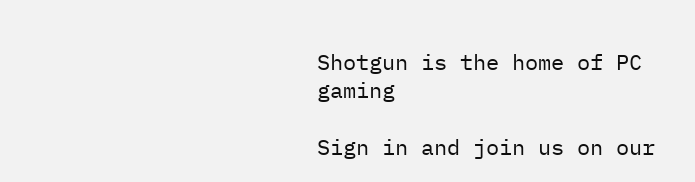Shotgun is the home of PC gaming

Sign in and join us on our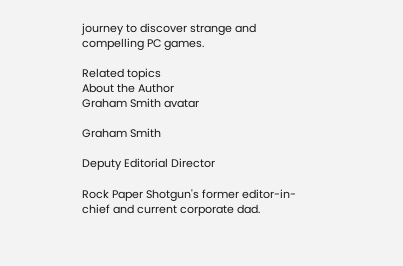journey to discover strange and compelling PC games.

Related topics
About the Author
Graham Smith avatar

Graham Smith

Deputy Editorial Director

Rock Paper Shotgun's former editor-in-chief and current corporate dad.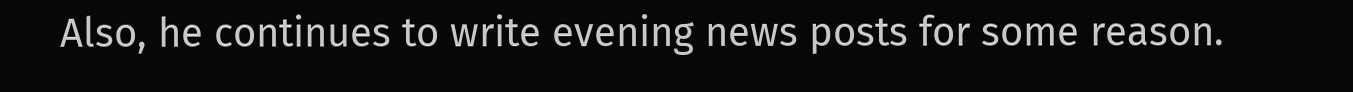Also, he continues to write evening news posts for some reason.